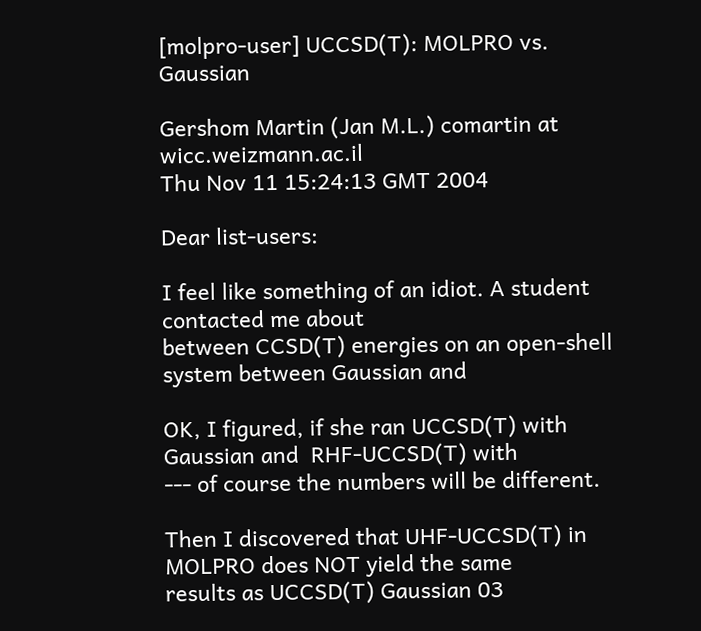[molpro-user] UCCSD(T): MOLPRO vs. Gaussian

Gershom Martin (Jan M.L.) comartin at wicc.weizmann.ac.il
Thu Nov 11 15:24:13 GMT 2004

Dear list-users:

I feel like something of an idiot. A student contacted me about
between CCSD(T) energies on an open-shell system between Gaussian and

OK, I figured, if she ran UCCSD(T) with Gaussian and  RHF-UCCSD(T) with
--- of course the numbers will be different.

Then I discovered that UHF-UCCSD(T) in MOLPRO does NOT yield the same
results as UCCSD(T) Gaussian 03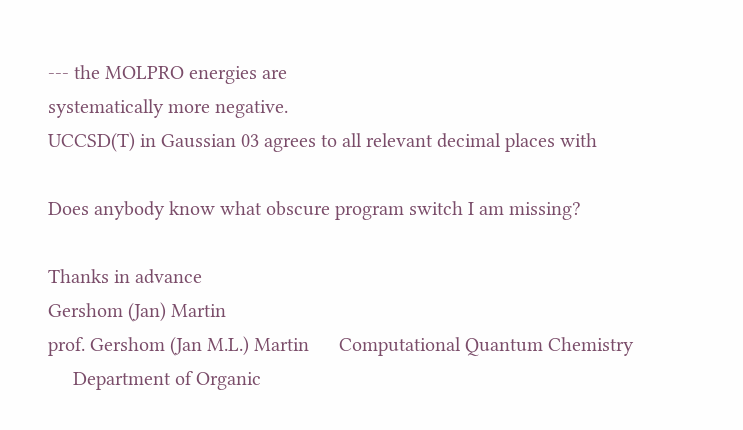--- the MOLPRO energies are
systematically more negative.
UCCSD(T) in Gaussian 03 agrees to all relevant decimal places with

Does anybody know what obscure program switch I am missing?

Thanks in advance
Gershom (Jan) Martin
prof. Gershom (Jan M.L.) Martin      Computational Quantum Chemistry
     Department of Organic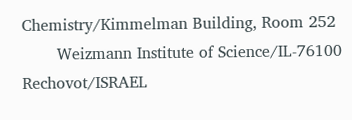Chemistry/Kimmelman Building, Room 252
       Weizmann Institute of Science/IL-76100 Rechovot/ISRAEL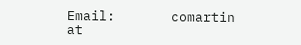Email:       comartin at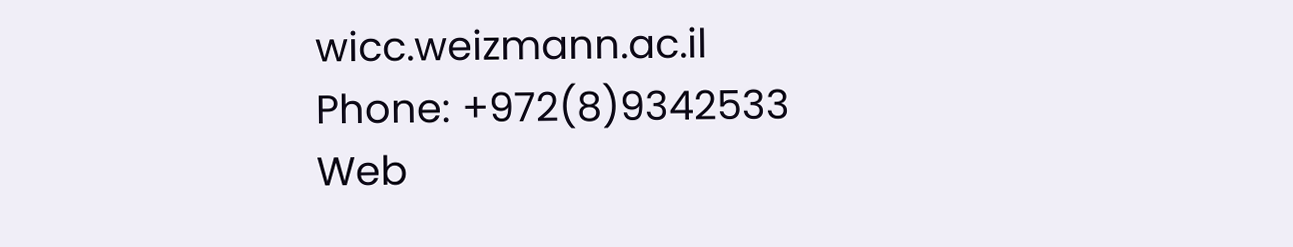wicc.weizmann.ac.il      Phone: +972(8)9342533
Web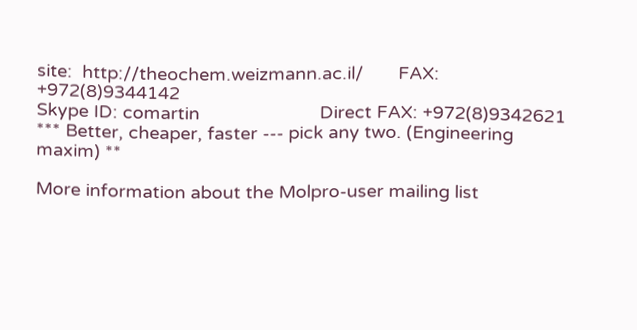site:  http://theochem.weizmann.ac.il/       FAX: +972(8)9344142
Skype ID: comartin                        Direct FAX: +972(8)9342621
*** Better, cheaper, faster --- pick any two. (Engineering maxim) **

More information about the Molpro-user mailing list